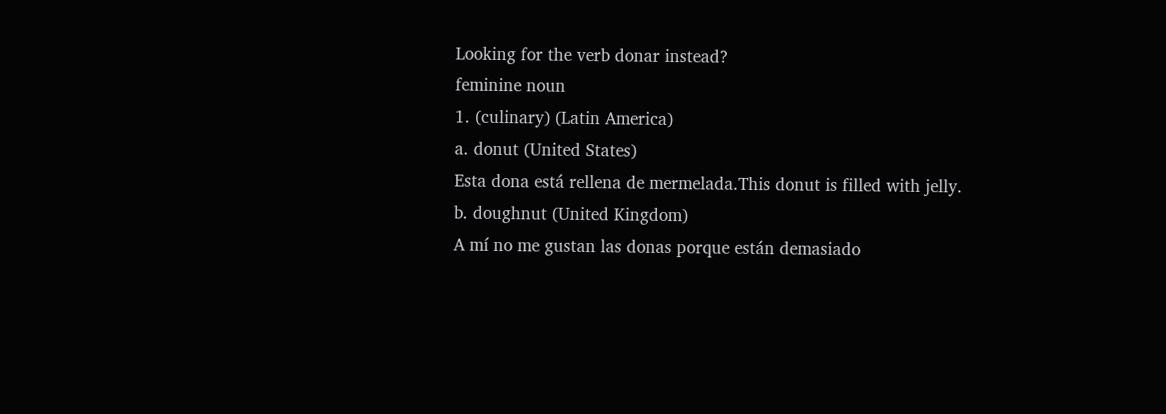Looking for the verb donar instead?
feminine noun
1. (culinary) (Latin America)
a. donut (United States)
Esta dona está rellena de mermelada.This donut is filled with jelly.
b. doughnut (United Kingdom)
A mí no me gustan las donas porque están demasiado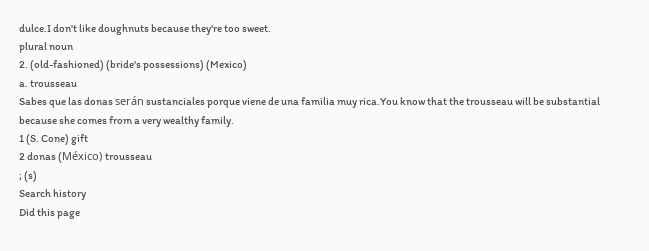dulce.I don't like doughnuts because they're too sweet.
plural noun
2. (old-fashioned) (bride's possessions) (Mexico)
a. trousseau
Sabes que las donas serán sustanciales porque viene de una familia muy rica.You know that the trousseau will be substantial because she comes from a very wealthy family.
1 (S. Cone) gift
2 donas (México) trousseau
; (s)
Search history
Did this page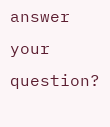answer your question?